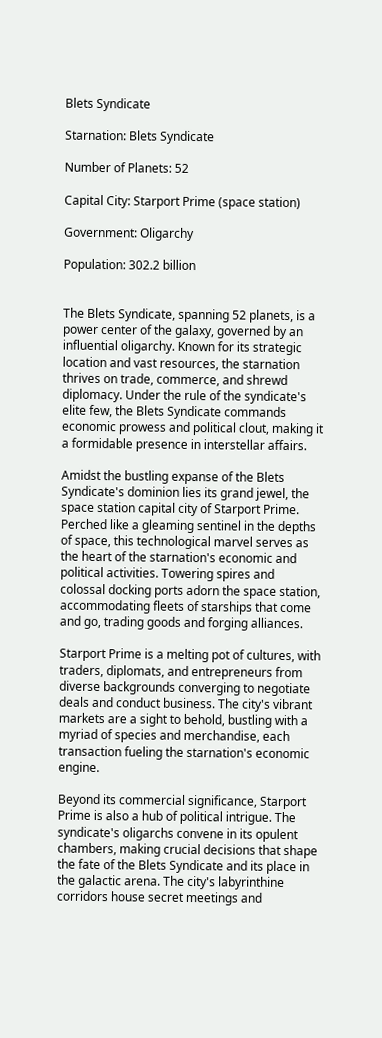Blets Syndicate

Starnation: Blets Syndicate

Number of Planets: 52

Capital City: Starport Prime (space station)

Government: Oligarchy

Population: 302.2 billion


The Blets Syndicate, spanning 52 planets, is a power center of the galaxy, governed by an influential oligarchy. Known for its strategic location and vast resources, the starnation thrives on trade, commerce, and shrewd diplomacy. Under the rule of the syndicate's elite few, the Blets Syndicate commands economic prowess and political clout, making it a formidable presence in interstellar affairs.

Amidst the bustling expanse of the Blets Syndicate's dominion lies its grand jewel, the space station capital city of Starport Prime. Perched like a gleaming sentinel in the depths of space, this technological marvel serves as the heart of the starnation's economic and political activities. Towering spires and colossal docking ports adorn the space station, accommodating fleets of starships that come and go, trading goods and forging alliances.

Starport Prime is a melting pot of cultures, with traders, diplomats, and entrepreneurs from diverse backgrounds converging to negotiate deals and conduct business. The city's vibrant markets are a sight to behold, bustling with a myriad of species and merchandise, each transaction fueling the starnation's economic engine.

Beyond its commercial significance, Starport Prime is also a hub of political intrigue. The syndicate's oligarchs convene in its opulent chambers, making crucial decisions that shape the fate of the Blets Syndicate and its place in the galactic arena. The city's labyrinthine corridors house secret meetings and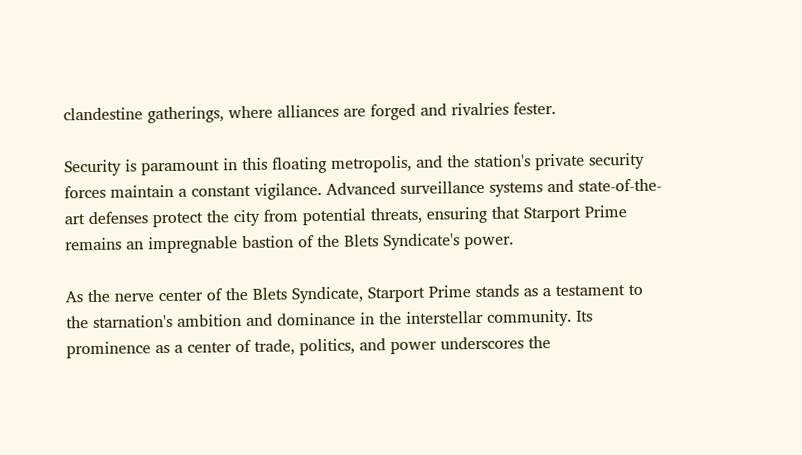clandestine gatherings, where alliances are forged and rivalries fester.

Security is paramount in this floating metropolis, and the station's private security forces maintain a constant vigilance. Advanced surveillance systems and state-of-the-art defenses protect the city from potential threats, ensuring that Starport Prime remains an impregnable bastion of the Blets Syndicate's power.

As the nerve center of the Blets Syndicate, Starport Prime stands as a testament to the starnation's ambition and dominance in the interstellar community. Its prominence as a center of trade, politics, and power underscores the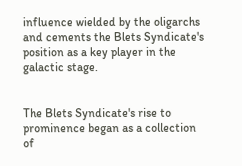influence wielded by the oligarchs and cements the Blets Syndicate's position as a key player in the galactic stage.


The Blets Syndicate's rise to prominence began as a collection of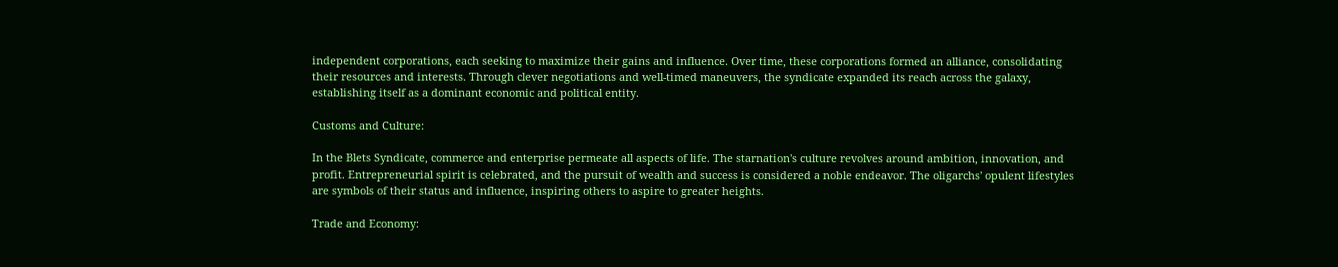independent corporations, each seeking to maximize their gains and influence. Over time, these corporations formed an alliance, consolidating their resources and interests. Through clever negotiations and well-timed maneuvers, the syndicate expanded its reach across the galaxy, establishing itself as a dominant economic and political entity.

Customs and Culture:

In the Blets Syndicate, commerce and enterprise permeate all aspects of life. The starnation's culture revolves around ambition, innovation, and profit. Entrepreneurial spirit is celebrated, and the pursuit of wealth and success is considered a noble endeavor. The oligarchs' opulent lifestyles are symbols of their status and influence, inspiring others to aspire to greater heights.

Trade and Economy: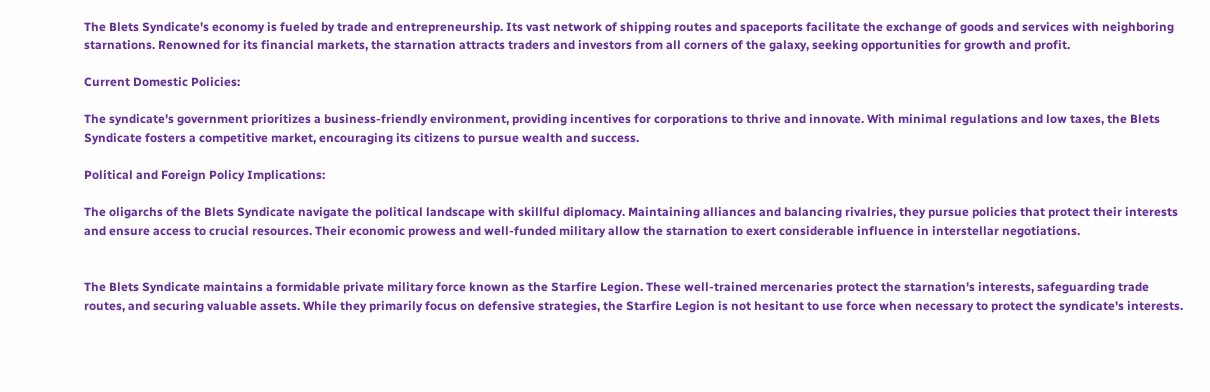The Blets Syndicate's economy is fueled by trade and entrepreneurship. Its vast network of shipping routes and spaceports facilitate the exchange of goods and services with neighboring starnations. Renowned for its financial markets, the starnation attracts traders and investors from all corners of the galaxy, seeking opportunities for growth and profit.

Current Domestic Policies:

The syndicate's government prioritizes a business-friendly environment, providing incentives for corporations to thrive and innovate. With minimal regulations and low taxes, the Blets Syndicate fosters a competitive market, encouraging its citizens to pursue wealth and success.

Political and Foreign Policy Implications:

The oligarchs of the Blets Syndicate navigate the political landscape with skillful diplomacy. Maintaining alliances and balancing rivalries, they pursue policies that protect their interests and ensure access to crucial resources. Their economic prowess and well-funded military allow the starnation to exert considerable influence in interstellar negotiations.


The Blets Syndicate maintains a formidable private military force known as the Starfire Legion. These well-trained mercenaries protect the starnation's interests, safeguarding trade routes, and securing valuable assets. While they primarily focus on defensive strategies, the Starfire Legion is not hesitant to use force when necessary to protect the syndicate's interests.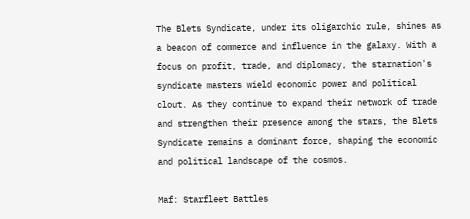The Blets Syndicate, under its oligarchic rule, shines as a beacon of commerce and influence in the galaxy. With a focus on profit, trade, and diplomacy, the starnation's syndicate masters wield economic power and political clout. As they continue to expand their network of trade and strengthen their presence among the stars, the Blets Syndicate remains a dominant force, shaping the economic and political landscape of the cosmos.

Maf: Starfleet Battles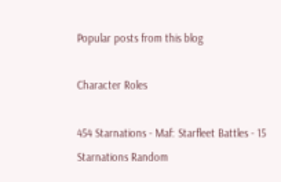Popular posts from this blog

Character Roles

454 Starnations - Maf: Starfleet Battles - 15 Starnations Random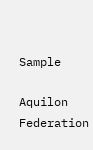Sample

Aquilon Federation